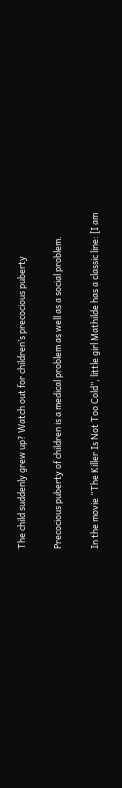The child suddenly grew up? Watch out for children’s precocious puberty

Precocious puberty of children is a medical problem as well as a social problem.

In the movie “The Killer Is Not Too Cold”, little girl Mathilde has a classic line: [I am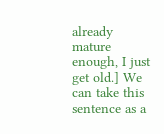already mature enough, I just get old.] We can take this sentence as a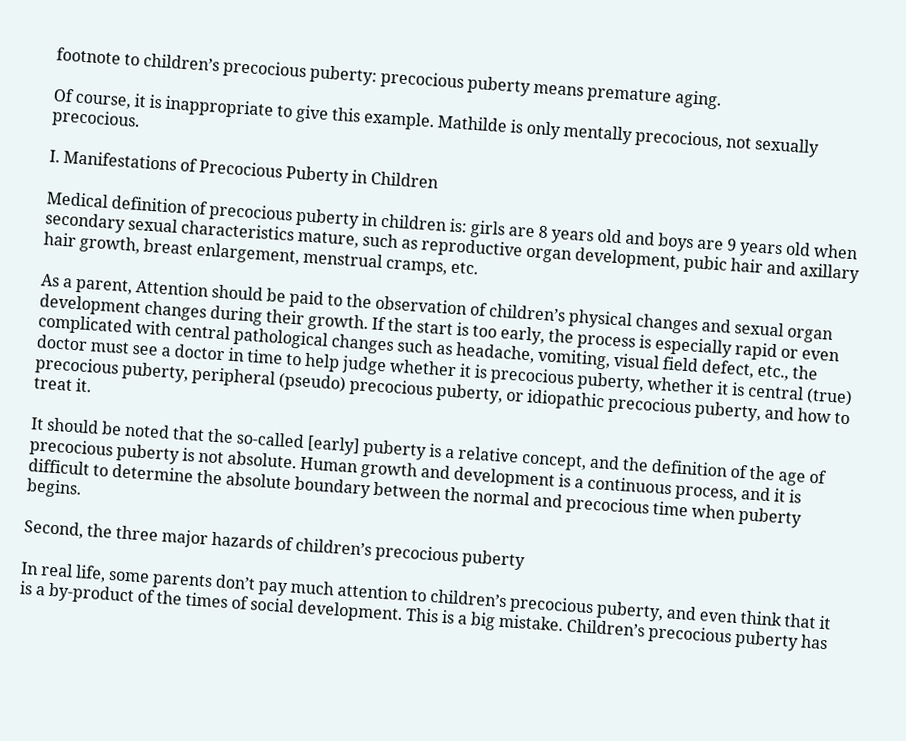footnote to children’s precocious puberty: precocious puberty means premature aging.

Of course, it is inappropriate to give this example. Mathilde is only mentally precocious, not sexually precocious.

I. Manifestations of Precocious Puberty in Children

Medical definition of precocious puberty in children is: girls are 8 years old and boys are 9 years old when secondary sexual characteristics mature, such as reproductive organ development, pubic hair and axillary hair growth, breast enlargement, menstrual cramps, etc.

As a parent, Attention should be paid to the observation of children’s physical changes and sexual organ development changes during their growth. If the start is too early, the process is especially rapid or even complicated with central pathological changes such as headache, vomiting, visual field defect, etc., the doctor must see a doctor in time to help judge whether it is precocious puberty, whether it is central (true) precocious puberty, peripheral (pseudo) precocious puberty, or idiopathic precocious puberty, and how to treat it.

It should be noted that the so-called [early] puberty is a relative concept, and the definition of the age of precocious puberty is not absolute. Human growth and development is a continuous process, and it is difficult to determine the absolute boundary between the normal and precocious time when puberty begins.

Second, the three major hazards of children’s precocious puberty

In real life, some parents don’t pay much attention to children’s precocious puberty, and even think that it is a by-product of the times of social development. This is a big mistake. Children’s precocious puberty has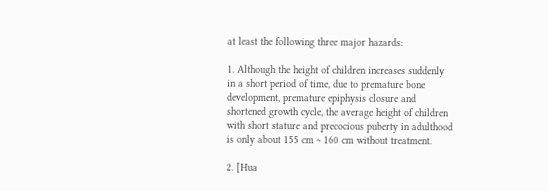at least the following three major hazards:

1. Although the height of children increases suddenly in a short period of time, due to premature bone development, premature epiphysis closure and shortened growth cycle, the average height of children with short stature and precocious puberty in adulthood is only about 155 cm ~ 160 cm without treatment.

2. [Hua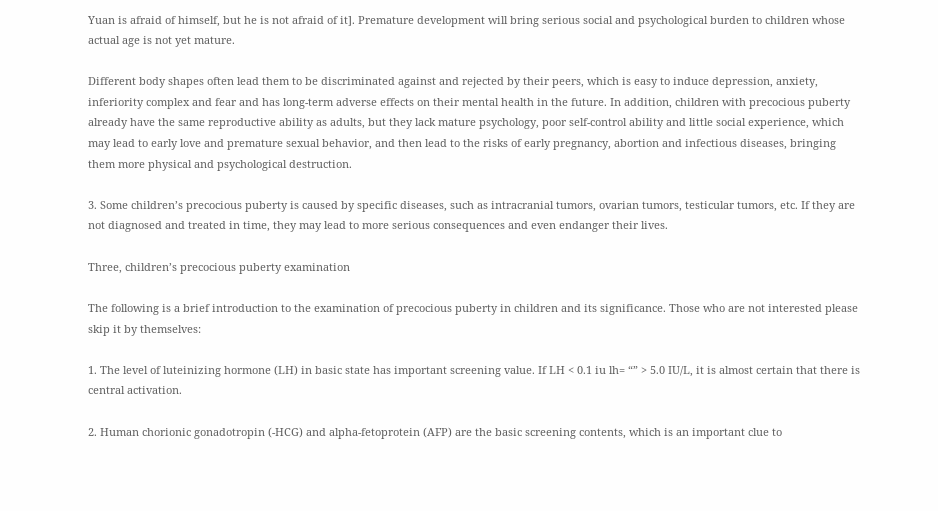Yuan is afraid of himself, but he is not afraid of it]. Premature development will bring serious social and psychological burden to children whose actual age is not yet mature.

Different body shapes often lead them to be discriminated against and rejected by their peers, which is easy to induce depression, anxiety, inferiority complex and fear and has long-term adverse effects on their mental health in the future. In addition, children with precocious puberty already have the same reproductive ability as adults, but they lack mature psychology, poor self-control ability and little social experience, which may lead to early love and premature sexual behavior, and then lead to the risks of early pregnancy, abortion and infectious diseases, bringing them more physical and psychological destruction.

3. Some children’s precocious puberty is caused by specific diseases, such as intracranial tumors, ovarian tumors, testicular tumors, etc. If they are not diagnosed and treated in time, they may lead to more serious consequences and even endanger their lives.

Three, children’s precocious puberty examination

The following is a brief introduction to the examination of precocious puberty in children and its significance. Those who are not interested please skip it by themselves:

1. The level of luteinizing hormone (LH) in basic state has important screening value. If LH < 0.1 iu lh= “” > 5.0 IU/L, it is almost certain that there is central activation.

2. Human chorionic gonadotropin (-HCG) and alpha-fetoprotein (AFP) are the basic screening contents, which is an important clue to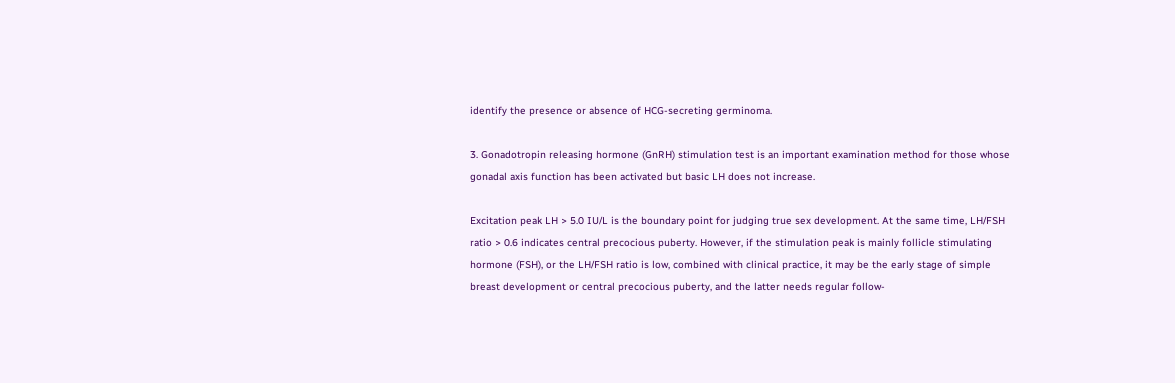identify the presence or absence of HCG-secreting germinoma.

3. Gonadotropin releasing hormone (GnRH) stimulation test is an important examination method for those whose gonadal axis function has been activated but basic LH does not increase.

Excitation peak LH > 5.0 IU/L is the boundary point for judging true sex development. At the same time, LH/FSH ratio > 0.6 indicates central precocious puberty. However, if the stimulation peak is mainly follicle stimulating hormone (FSH), or the LH/FSH ratio is low, combined with clinical practice, it may be the early stage of simple breast development or central precocious puberty, and the latter needs regular follow-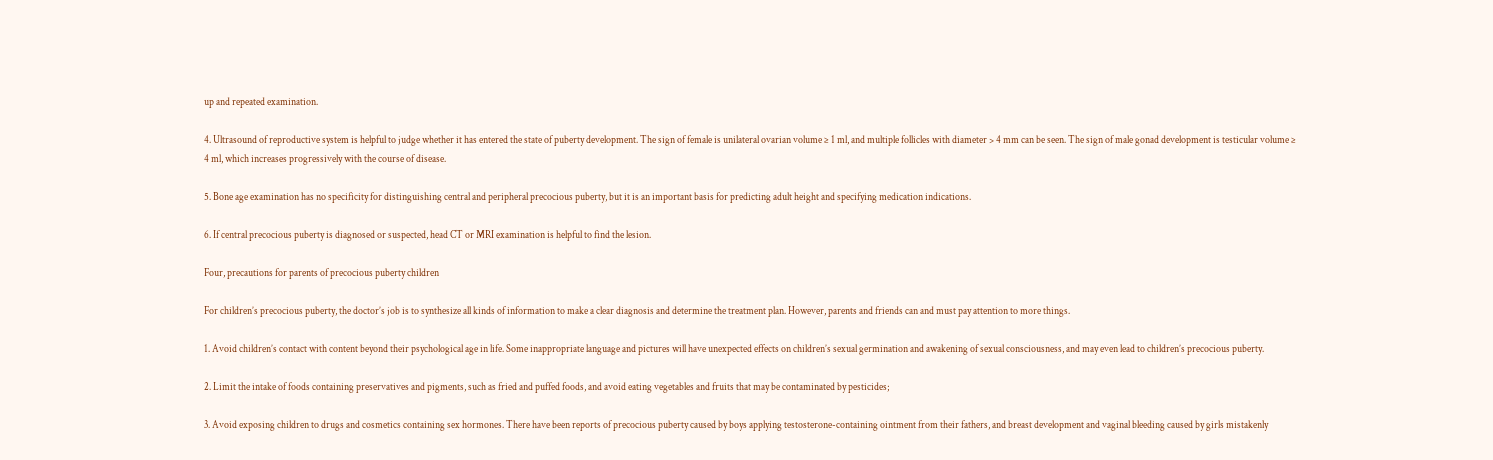up and repeated examination.

4. Ultrasound of reproductive system is helpful to judge whether it has entered the state of puberty development. The sign of female is unilateral ovarian volume ≥ 1 ml, and multiple follicles with diameter > 4 mm can be seen. The sign of male gonad development is testicular volume ≥ 4 ml, which increases progressively with the course of disease.

5. Bone age examination has no specificity for distinguishing central and peripheral precocious puberty, but it is an important basis for predicting adult height and specifying medication indications.

6. If central precocious puberty is diagnosed or suspected, head CT or MRI examination is helpful to find the lesion.

Four, precautions for parents of precocious puberty children

For children’s precocious puberty, the doctor’s job is to synthesize all kinds of information to make a clear diagnosis and determine the treatment plan. However, parents and friends can and must pay attention to more things.

1. Avoid children’s contact with content beyond their psychological age in life. Some inappropriate language and pictures will have unexpected effects on children’s sexual germination and awakening of sexual consciousness, and may even lead to children’s precocious puberty.

2. Limit the intake of foods containing preservatives and pigments, such as fried and puffed foods, and avoid eating vegetables and fruits that may be contaminated by pesticides;

3. Avoid exposing children to drugs and cosmetics containing sex hormones. There have been reports of precocious puberty caused by boys applying testosterone-containing ointment from their fathers, and breast development and vaginal bleeding caused by girls mistakenly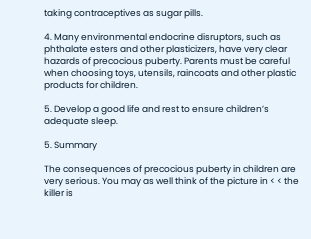taking contraceptives as sugar pills.

4. Many environmental endocrine disruptors, such as phthalate esters and other plasticizers, have very clear hazards of precocious puberty. Parents must be careful when choosing toys, utensils, raincoats and other plastic products for children.

5. Develop a good life and rest to ensure children’s adequate sleep.

5. Summary

The consequences of precocious puberty in children are very serious. You may as well think of the picture in < < the killer is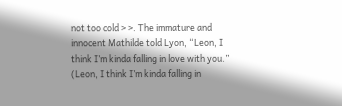not too cold > >. The immature and innocent Mathilde told Lyon, “Leon, I think I’m kinda falling in love with you.” (Leon, I think I’m kinda falling in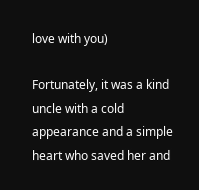love with you)

Fortunately, it was a kind uncle with a cold appearance and a simple heart who saved her and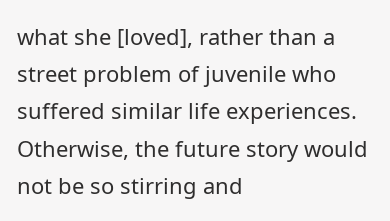what she [loved], rather than a street problem of juvenile who suffered similar life experiences. Otherwise, the future story would not be so stirring and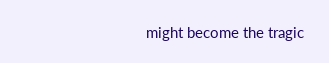might become the tragic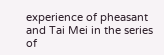experience of pheasant and Tai Mei in the series of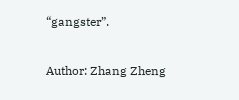“gangster”.

Author: Zhang Zheng